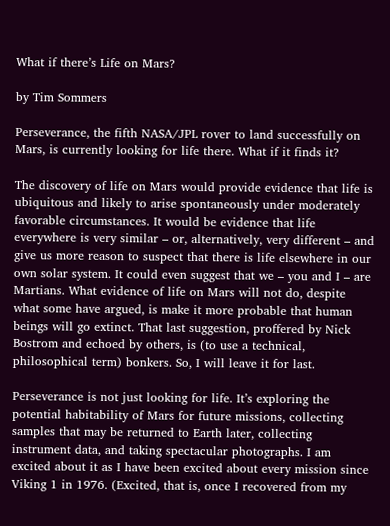What if there’s Life on Mars?

by Tim Sommers

Perseverance, the fifth NASA/JPL rover to land successfully on Mars, is currently looking for life there. What if it finds it?

The discovery of life on Mars would provide evidence that life is ubiquitous and likely to arise spontaneously under moderately favorable circumstances. It would be evidence that life everywhere is very similar – or, alternatively, very different – and give us more reason to suspect that there is life elsewhere in our own solar system. It could even suggest that we – you and I – are Martians. What evidence of life on Mars will not do, despite what some have argued, is make it more probable that human beings will go extinct. That last suggestion, proffered by Nick Bostrom and echoed by others, is (to use a technical, philosophical term) bonkers. So, I will leave it for last.

Perseverance is not just looking for life. It’s exploring the potential habitability of Mars for future missions, collecting samples that may be returned to Earth later, collecting instrument data, and taking spectacular photographs. I am excited about it as I have been excited about every mission since Viking 1 in 1976. (Excited, that is, once I recovered from my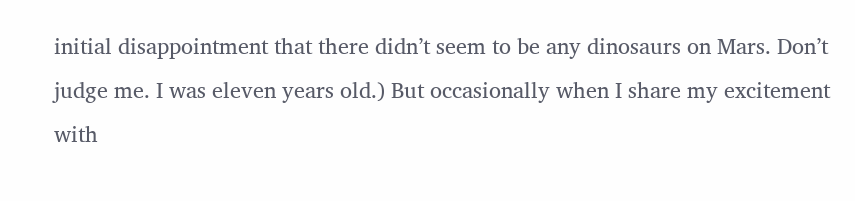initial disappointment that there didn’t seem to be any dinosaurs on Mars. Don’t judge me. I was eleven years old.) But occasionally when I share my excitement with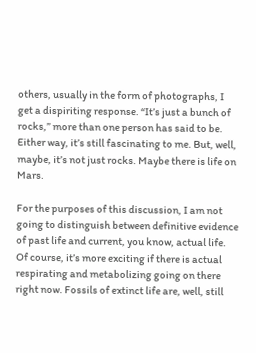others, usually in the form of photographs, I get a dispiriting response. “It’s just a bunch of rocks,” more than one person has said to be. Either way, it’s still fascinating to me. But, well, maybe, it’s not just rocks. Maybe there is life on Mars.

For the purposes of this discussion, I am not going to distinguish between definitive evidence of past life and current, you know, actual life. Of course, it’s more exciting if there is actual respirating and metabolizing going on there right now. Fossils of extinct life are, well, still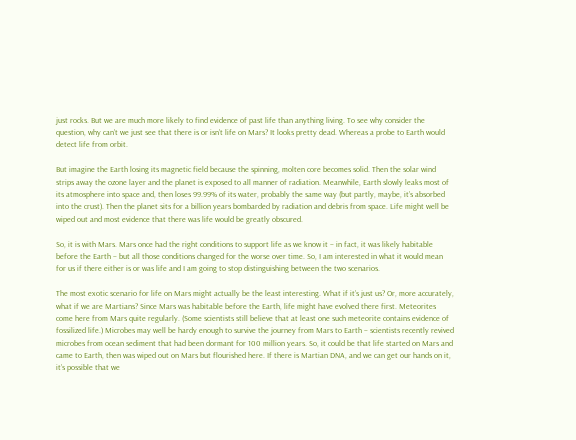just rocks. But we are much more likely to find evidence of past life than anything living. To see why consider the question, why can’t we just see that there is or isn’t life on Mars? It looks pretty dead. Whereas a probe to Earth would detect life from orbit.

But imagine the Earth losing its magnetic field because the spinning, molten core becomes solid. Then the solar wind strips away the ozone layer and the planet is exposed to all manner of radiation. Meanwhile, Earth slowly leaks most of its atmosphere into space and, then loses 99.99% of its water, probably the same way (but partly, maybe, it’s absorbed into the crust). Then the planet sits for a billion years bombarded by radiation and debris from space. Life might well be wiped out and most evidence that there was life would be greatly obscured.

So, it is with Mars. Mars once had the right conditions to support life as we know it – in fact, it was likely habitable before the Earth – but all those conditions changed for the worse over time. So, I am interested in what it would mean for us if there either is or was life and I am going to stop distinguishing between the two scenarios.

The most exotic scenario for life on Mars might actually be the least interesting. What if it’s just us? Or, more accurately, what if we are Martians? Since Mars was habitable before the Earth, life might have evolved there first. Meteorites come here from Mars quite regularly. (Some scientists still believe that at least one such meteorite contains evidence of fossilized life.) Microbes may well be hardy enough to survive the journey from Mars to Earth – scientists recently revived microbes from ocean sediment that had been dormant for 100 million years. So, it could be that life started on Mars and came to Earth, then was wiped out on Mars but flourished here. If there is Martian DNA, and we can get our hands on it, it’s possible that we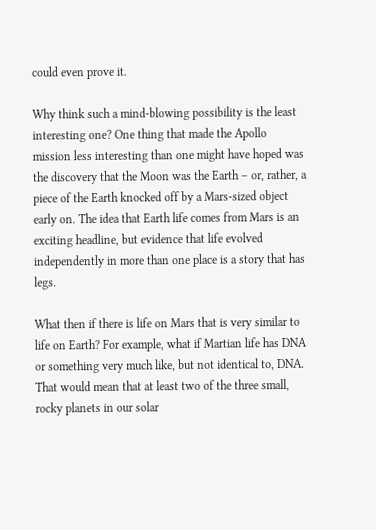could even prove it.

Why think such a mind-blowing possibility is the least interesting one? One thing that made the Apollo mission less interesting than one might have hoped was the discovery that the Moon was the Earth – or, rather, a piece of the Earth knocked off by a Mars-sized object early on. The idea that Earth life comes from Mars is an exciting headline, but evidence that life evolved independently in more than one place is a story that has legs.

What then if there is life on Mars that is very similar to life on Earth? For example, what if Martian life has DNA or something very much like, but not identical to, DNA. That would mean that at least two of the three small, rocky planets in our solar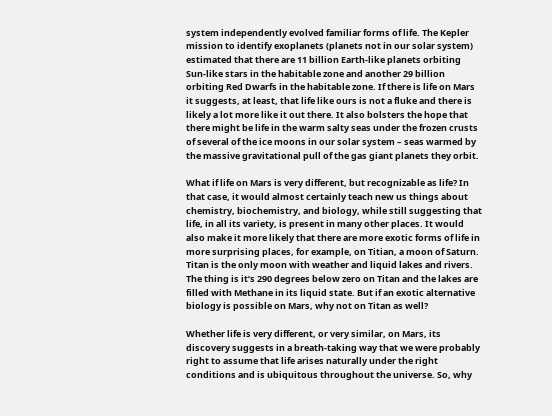system independently evolved familiar forms of life. The Kepler mission to identify exoplanets (planets not in our solar system) estimated that there are 11 billion Earth-like planets orbiting Sun-like stars in the habitable zone and another 29 billion orbiting Red Dwarfs in the habitable zone. If there is life on Mars it suggests, at least, that life like ours is not a fluke and there is likely a lot more like it out there. It also bolsters the hope that there might be life in the warm salty seas under the frozen crusts of several of the ice moons in our solar system – seas warmed by the massive gravitational pull of the gas giant planets they orbit.

What if life on Mars is very different, but recognizable as life? In that case, it would almost certainly teach new us things about chemistry, biochemistry, and biology, while still suggesting that life, in all its variety, is present in many other places. It would also make it more likely that there are more exotic forms of life in more surprising places, for example, on Titian, a moon of Saturn. Titan is the only moon with weather and liquid lakes and rivers. The thing is it’s 290 degrees below zero on Titan and the lakes are filled with Methane in its liquid state. But if an exotic alternative biology is possible on Mars, why not on Titan as well?

Whether life is very different, or very similar, on Mars, its discovery suggests in a breath-taking way that we were probably right to assume that life arises naturally under the right conditions and is ubiquitous throughout the universe. So, why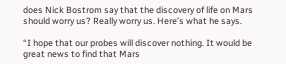does Nick Bostrom say that the discovery of life on Mars should worry us? Really worry us. Here’s what he says.

“I hope that our probes will discover nothing. It would be great news to find that Mars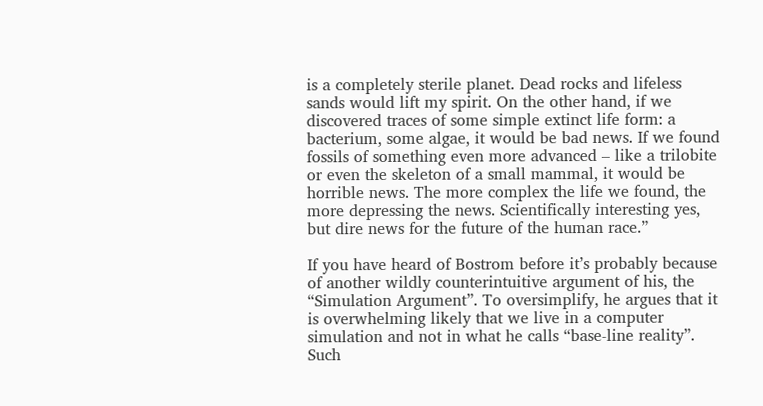is a completely sterile planet. Dead rocks and lifeless sands would lift my spirit. On the other hand, if we discovered traces of some simple extinct life form: a bacterium, some algae, it would be bad news. If we found fossils of something even more advanced – like a trilobite or even the skeleton of a small mammal, it would be horrible news. The more complex the life we found, the more depressing the news. Scientifically interesting yes, but dire news for the future of the human race.”

If you have heard of Bostrom before it’s probably because of another wildly counterintuitive argument of his, the “Simulation Argument”. To oversimplify, he argues that it is overwhelming likely that we live in a computer simulation and not in what he calls “base-line reality”. Such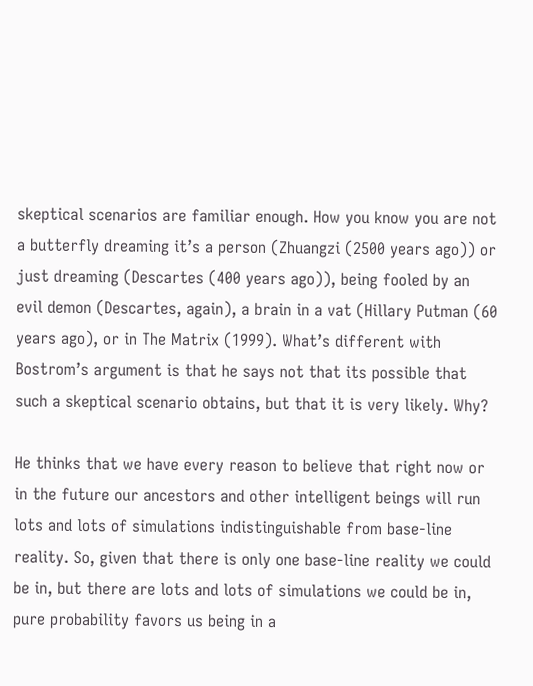skeptical scenarios are familiar enough. How you know you are not a butterfly dreaming it’s a person (Zhuangzi (2500 years ago)) or just dreaming (Descartes (400 years ago)), being fooled by an evil demon (Descartes, again), a brain in a vat (Hillary Putman (60 years ago), or in The Matrix (1999). What’s different with Bostrom’s argument is that he says not that its possible that such a skeptical scenario obtains, but that it is very likely. Why?

He thinks that we have every reason to believe that right now or in the future our ancestors and other intelligent beings will run lots and lots of simulations indistinguishable from base-line reality. So, given that there is only one base-line reality we could be in, but there are lots and lots of simulations we could be in, pure probability favors us being in a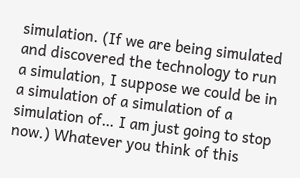simulation. (If we are being simulated and discovered the technology to run a simulation, I suppose we could be in a simulation of a simulation of a simulation of… I am just going to stop now.) Whatever you think of this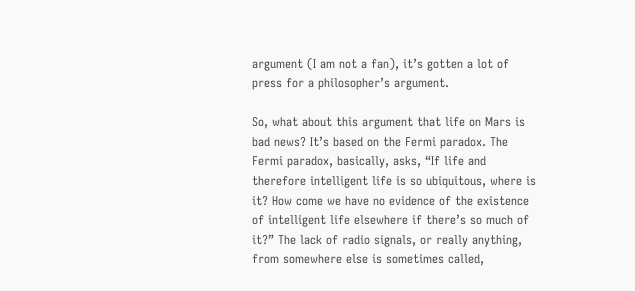argument (I am not a fan), it’s gotten a lot of press for a philosopher’s argument.

So, what about this argument that life on Mars is bad news? It’s based on the Fermi paradox. The Fermi paradox, basically, asks, “If life and therefore intelligent life is so ubiquitous, where is it? How come we have no evidence of the existence of intelligent life elsewhere if there’s so much of it?” The lack of radio signals, or really anything, from somewhere else is sometimes called,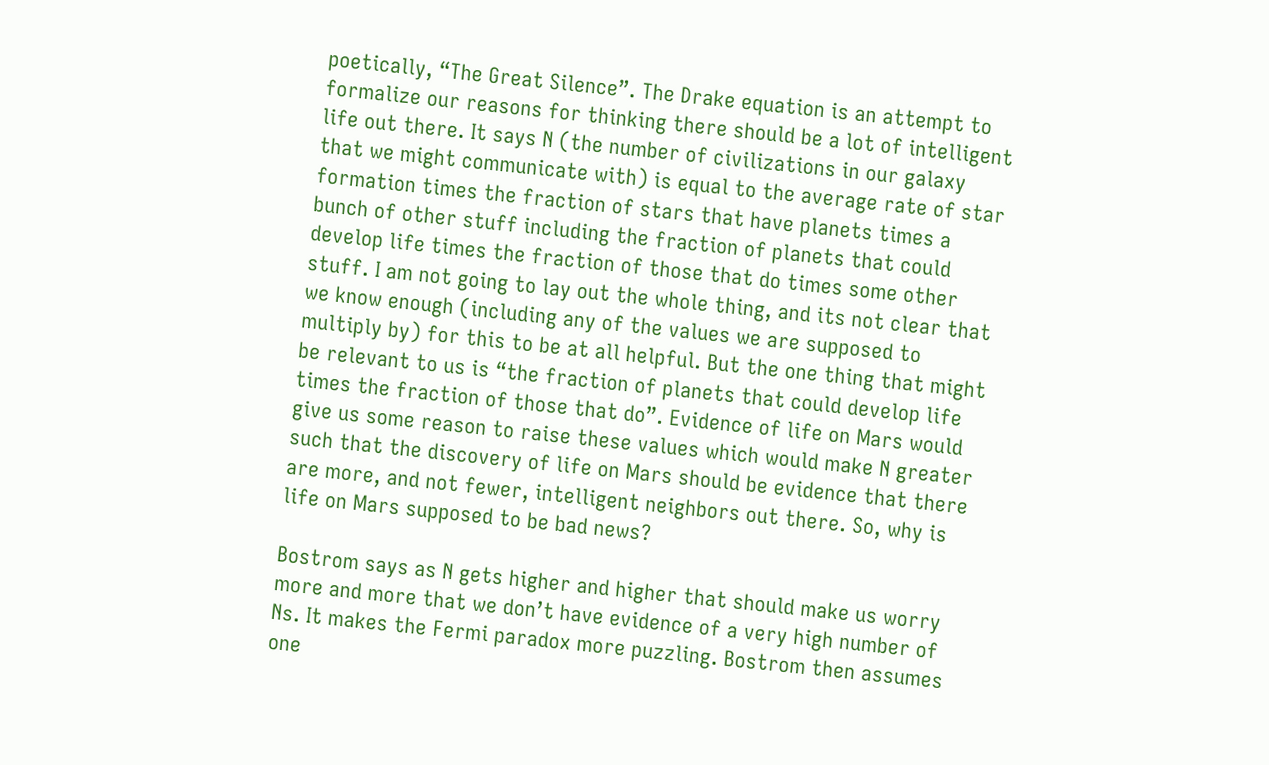poetically, “The Great Silence”. The Drake equation is an attempt to formalize our reasons for thinking there should be a lot of intelligent life out there. It says N (the number of civilizations in our galaxy that we might communicate with) is equal to the average rate of star formation times the fraction of stars that have planets times a bunch of other stuff including the fraction of planets that could develop life times the fraction of those that do times some other stuff. I am not going to lay out the whole thing, and its not clear that we know enough (including any of the values we are supposed to multiply by) for this to be at all helpful. But the one thing that might be relevant to us is “the fraction of planets that could develop life times the fraction of those that do”. Evidence of life on Mars would give us some reason to raise these values which would make N greater such that the discovery of life on Mars should be evidence that there are more, and not fewer, intelligent neighbors out there. So, why is life on Mars supposed to be bad news?

Bostrom says as N gets higher and higher that should make us worry more and more that we don’t have evidence of a very high number of Ns. It makes the Fermi paradox more puzzling. Bostrom then assumes one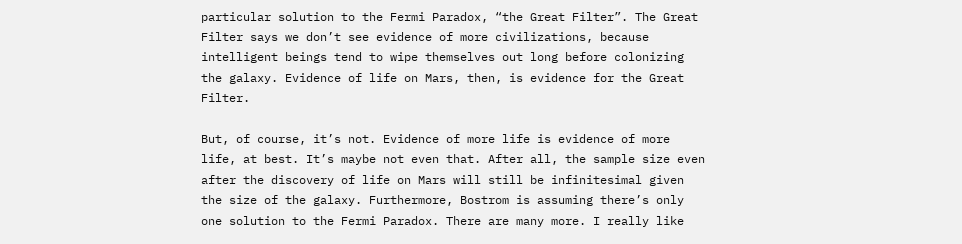particular solution to the Fermi Paradox, “the Great Filter”. The Great Filter says we don’t see evidence of more civilizations, because intelligent beings tend to wipe themselves out long before colonizing the galaxy. Evidence of life on Mars, then, is evidence for the Great Filter.

But, of course, it’s not. Evidence of more life is evidence of more life, at best. It’s maybe not even that. After all, the sample size even after the discovery of life on Mars will still be infinitesimal given the size of the galaxy. Furthermore, Bostrom is assuming there’s only one solution to the Fermi Paradox. There are many more. I really like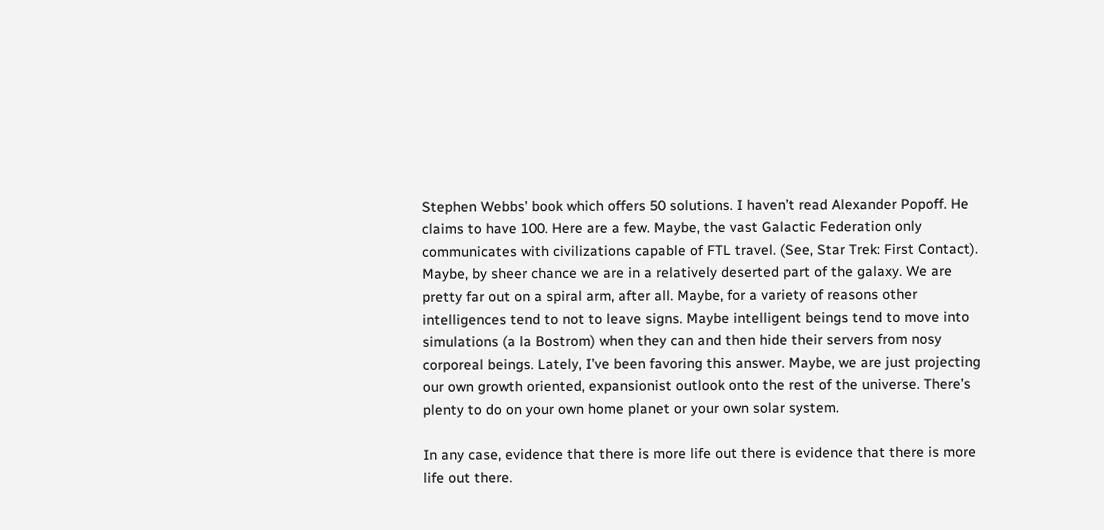Stephen Webbs’ book which offers 50 solutions. I haven’t read Alexander Popoff. He claims to have 100. Here are a few. Maybe, the vast Galactic Federation only communicates with civilizations capable of FTL travel. (See, Star Trek: First Contact). Maybe, by sheer chance we are in a relatively deserted part of the galaxy. We are pretty far out on a spiral arm, after all. Maybe, for a variety of reasons other intelligences tend to not to leave signs. Maybe intelligent beings tend to move into simulations (a la Bostrom) when they can and then hide their servers from nosy corporeal beings. Lately, I’ve been favoring this answer. Maybe, we are just projecting our own growth oriented, expansionist outlook onto the rest of the universe. There’s plenty to do on your own home planet or your own solar system.

In any case, evidence that there is more life out there is evidence that there is more life out there.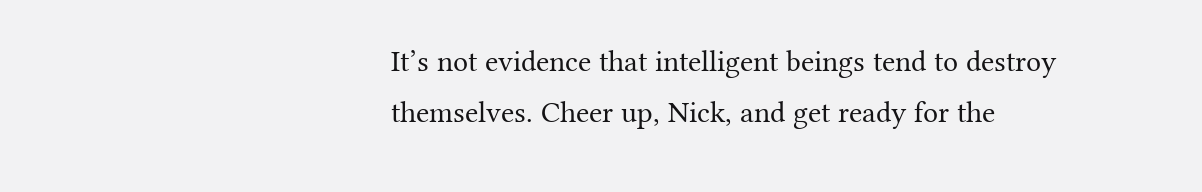It’s not evidence that intelligent beings tend to destroy themselves. Cheer up, Nick, and get ready for the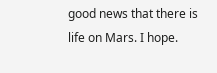good news that there is life on Mars. I hope.